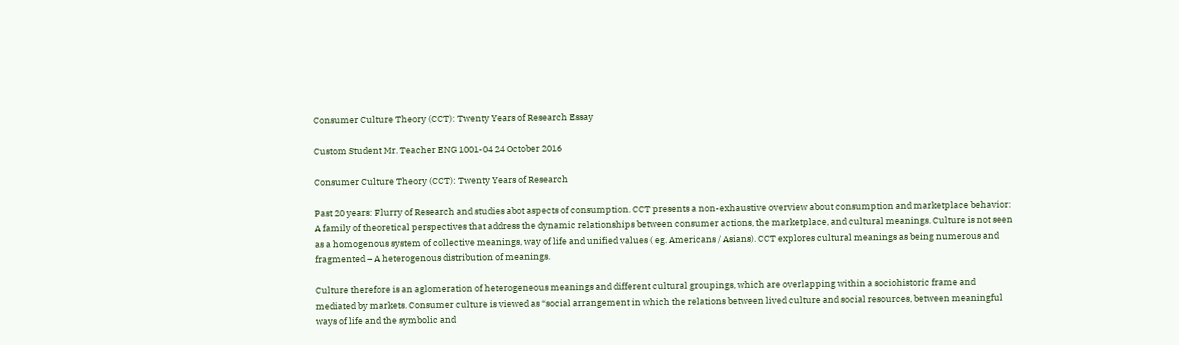Consumer Culture Theory (CCT): Twenty Years of Research Essay

Custom Student Mr. Teacher ENG 1001-04 24 October 2016

Consumer Culture Theory (CCT): Twenty Years of Research

Past 20 years: Flurry of Research and studies abot aspects of consumption. CCT presents a non-exhaustive overview about consumption and marketplace behavior: A family of theoretical perspectives that address the dynamic relationships between consumer actions, the marketplace, and cultural meanings. Culture is not seen as a homogenous system of collective meanings, way of life and unified values ( eg. Americans / Asians). CCT explores cultural meanings as being numerous and fragmented – A heterogenous distribution of meanings.

Culture therefore is an aglomeration of heterogeneous meanings and different cultural groupings, which are overlapping within a sociohistoric frame and mediated by markets. Consumer culture is viewed as “social arrangement in which the relations between lived culture and social resources, between meaningful ways of life and the symbolic and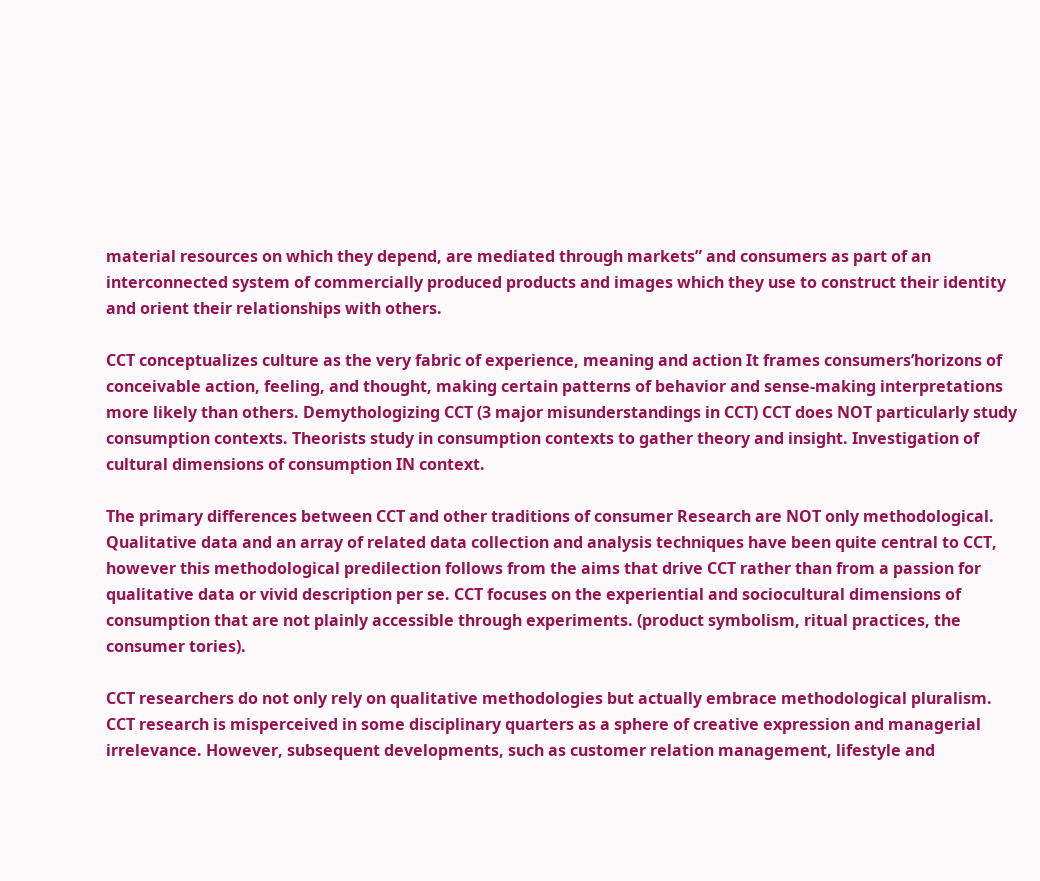material resources on which they depend, are mediated through markets” and consumers as part of an interconnected system of commercially produced products and images which they use to construct their identity and orient their relationships with others.

CCT conceptualizes culture as the very fabric of experience, meaning and action It frames consumers’horizons of conceivable action, feeling, and thought, making certain patterns of behavior and sense-making interpretations more likely than others. Demythologizing CCT (3 major misunderstandings in CCT) CCT does NOT particularly study consumption contexts. Theorists study in consumption contexts to gather theory and insight. Investigation of cultural dimensions of consumption IN context.

The primary differences between CCT and other traditions of consumer Research are NOT only methodological. Qualitative data and an array of related data collection and analysis techniques have been quite central to CCT, however this methodological predilection follows from the aims that drive CCT rather than from a passion for qualitative data or vivid description per se. CCT focuses on the experiential and sociocultural dimensions of consumption that are not plainly accessible through experiments. (product symbolism, ritual practices, the consumer tories).

CCT researchers do not only rely on qualitative methodologies but actually embrace methodological pluralism. CCT research is misperceived in some disciplinary quarters as a sphere of creative expression and managerial irrelevance. However, subsequent developments, such as customer relation management, lifestyle and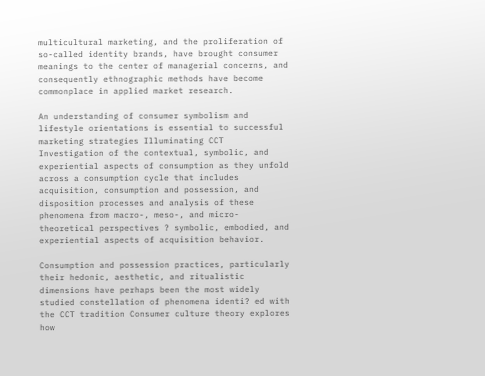multicultural marketing, and the proliferation of so-called identity brands, have brought consumer meanings to the center of managerial concerns, and consequently ethnographic methods have become commonplace in applied market research.

An understanding of consumer symbolism and lifestyle orientations is essential to successful marketing strategies Illuminating CCT Investigation of the contextual, symbolic, and experiential aspects of consumption as they unfold across a consumption cycle that includes acquisition, consumption and possession, and disposition processes and analysis of these phenomena from macro-, meso-, and micro-theoretical perspectives ? symbolic, embodied, and experiential aspects of acquisition behavior.

Consumption and possession practices, particularly their hedonic, aesthetic, and ritualistic dimensions have perhaps been the most widely studied constellation of phenomena identi? ed with the CCT tradition Consumer culture theory explores how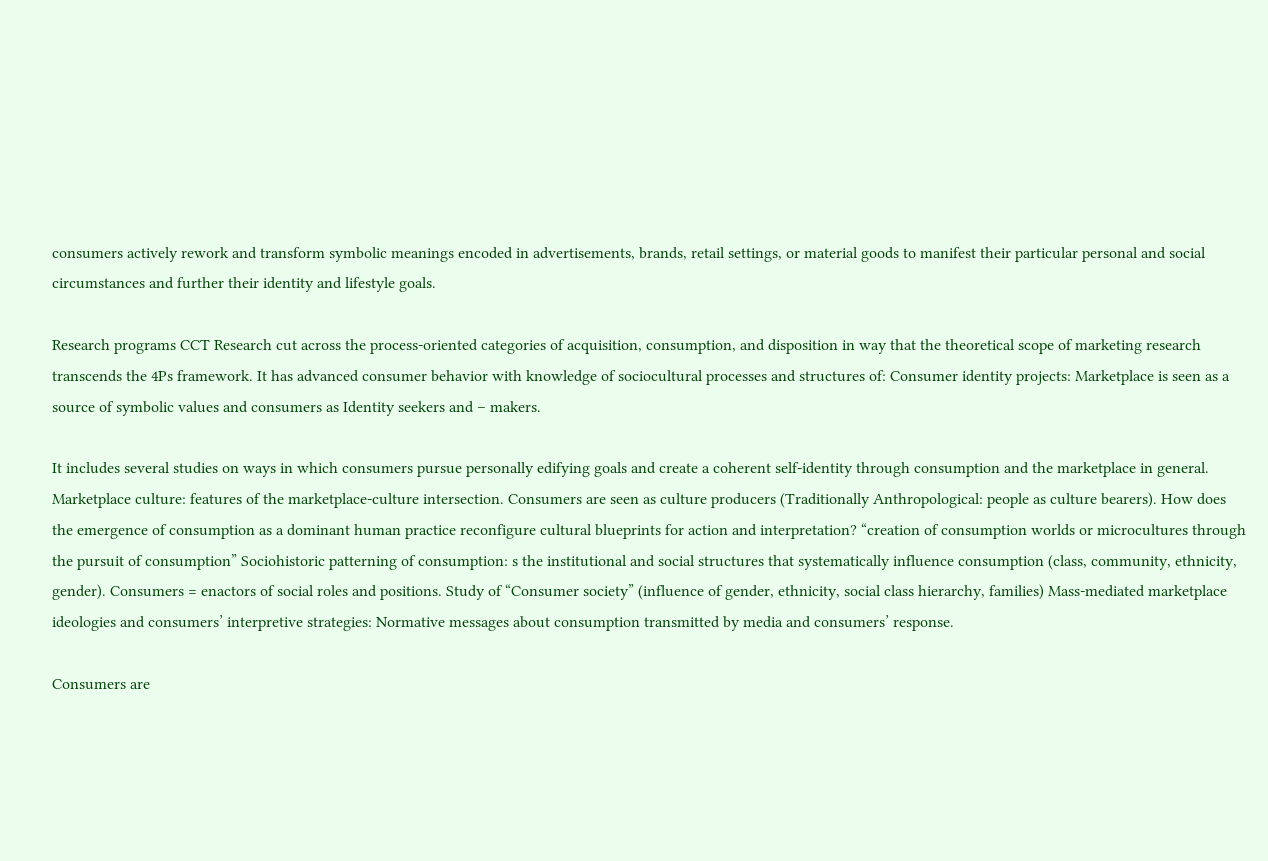consumers actively rework and transform symbolic meanings encoded in advertisements, brands, retail settings, or material goods to manifest their particular personal and social circumstances and further their identity and lifestyle goals.

Research programs CCT Research cut across the process-oriented categories of acquisition, consumption, and disposition in way that the theoretical scope of marketing research transcends the 4Ps framework. It has advanced consumer behavior with knowledge of sociocultural processes and structures of: Consumer identity projects: Marketplace is seen as a source of symbolic values and consumers as Identity seekers and – makers.

It includes several studies on ways in which consumers pursue personally edifying goals and create a coherent self-identity through consumption and the marketplace in general. Marketplace culture: features of the marketplace-culture intersection. Consumers are seen as culture producers (Traditionally Anthropological: people as culture bearers). How does the emergence of consumption as a dominant human practice reconfigure cultural blueprints for action and interpretation? “creation of consumption worlds or microcultures through the pursuit of consumption” Sociohistoric patterning of consumption: s the institutional and social structures that systematically influence consumption (class, community, ethnicity, gender). Consumers = enactors of social roles and positions. Study of “Consumer society” (influence of gender, ethnicity, social class hierarchy, families) Mass-mediated marketplace ideologies and consumers’ interpretive strategies: Normative messages about consumption transmitted by media and consumers’ response.

Consumers are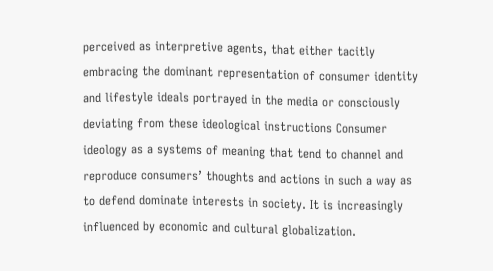perceived as interpretive agents, that either tacitly embracing the dominant representation of consumer identity and lifestyle ideals portrayed in the media or consciously deviating from these ideological instructions Consumer ideology as a systems of meaning that tend to channel and reproduce consumers’ thoughts and actions in such a way as to defend dominate interests in society. It is increasingly influenced by economic and cultural globalization.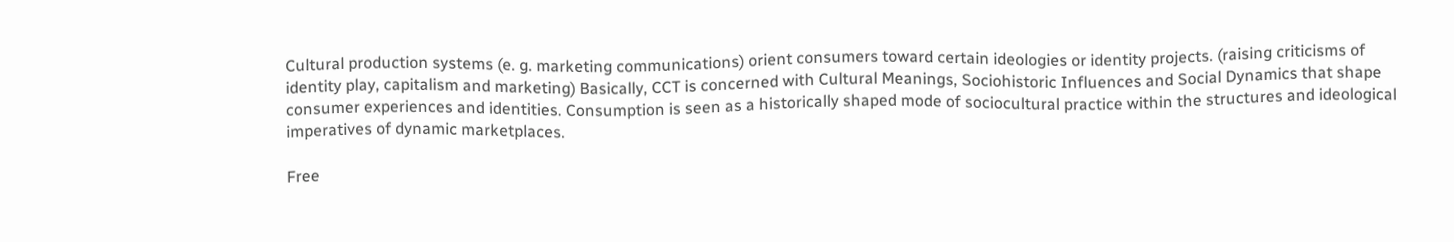Cultural production systems (e. g. marketing communications) orient consumers toward certain ideologies or identity projects. (raising criticisms of identity play, capitalism and marketing) Basically, CCT is concerned with Cultural Meanings, Sociohistoric Influences and Social Dynamics that shape consumer experiences and identities. Consumption is seen as a historically shaped mode of sociocultural practice within the structures and ideological imperatives of dynamic marketplaces.

Free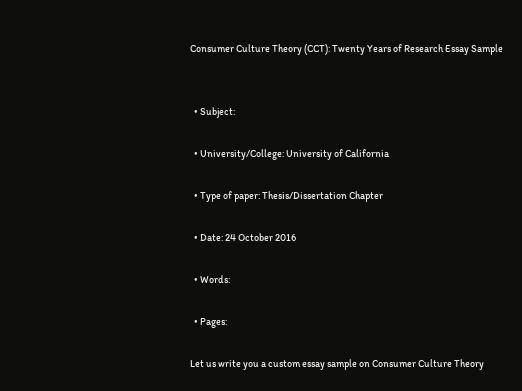Consumer Culture Theory (CCT): Twenty Years of Research Essay Sample


  • Subject:

  • University/College: University of California

  • Type of paper: Thesis/Dissertation Chapter

  • Date: 24 October 2016

  • Words:

  • Pages:

Let us write you a custom essay sample on Consumer Culture Theory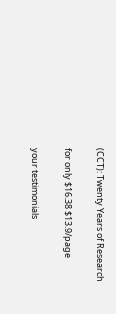(CCT): Twenty Years of Research

for only $16.38 $13.9/page

your testimonials